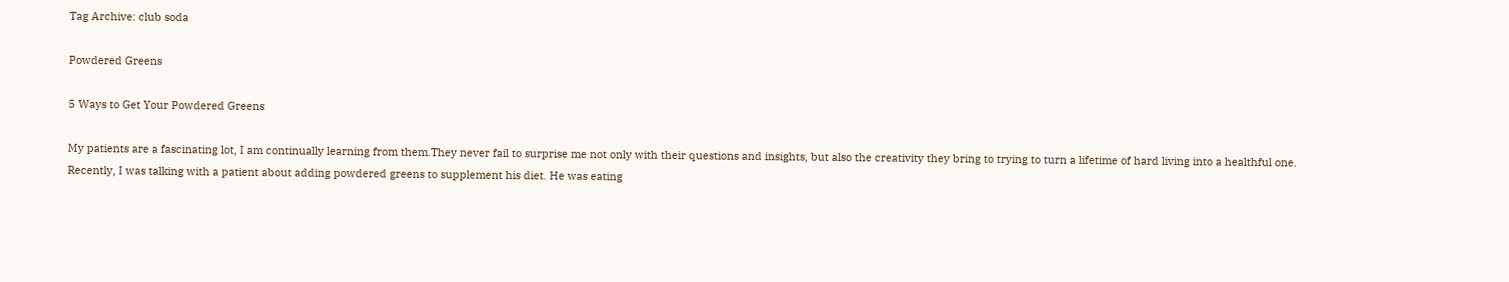Tag Archive: club soda

Powdered Greens

5 Ways to Get Your Powdered Greens

My patients are a fascinating lot, I am continually learning from them.They never fail to surprise me not only with their questions and insights, but also the creativity they bring to trying to turn a lifetime of hard living into a healthful one. Recently, I was talking with a patient about adding powdered greens to supplement his diet. He was eating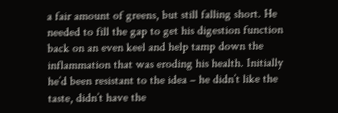a fair amount of greens, but still falling short. He needed to fill the gap to get his digestion function back on an even keel and help tamp down the inflammation that was eroding his health. Initially he’d been resistant to the idea – he didn’t like the taste, didn’t have the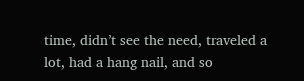time, didn’t see the need, traveled a lot, had a hang nail, and so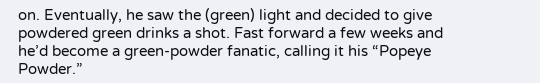on. Eventually, he saw the (green) light and decided to give powdered green drinks a shot. Fast forward a few weeks and he’d become a green-powder fanatic, calling it his “Popeye Powder.”